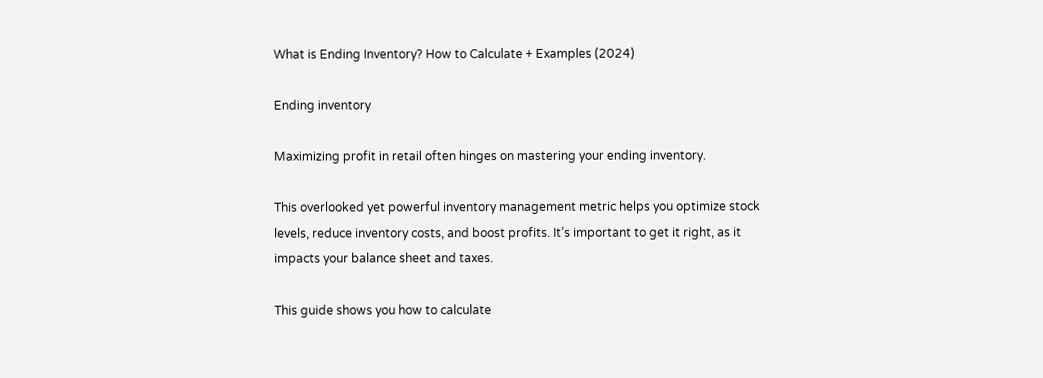What is Ending Inventory? How to Calculate + Examples (2024)

Ending inventory

Maximizing profit in retail often hinges on mastering your ending inventory.

This overlooked yet powerful inventory management metric helps you optimize stock levels, reduce inventory costs, and boost profits. It’s important to get it right, as it impacts your balance sheet and taxes.

This guide shows you how to calculate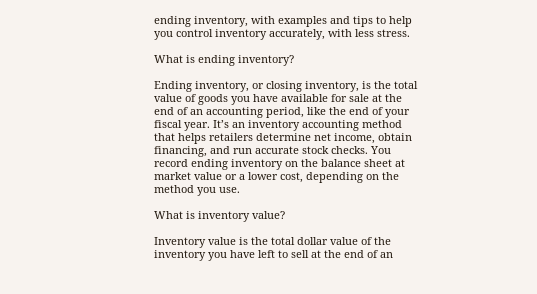ending inventory, with examples and tips to help you control inventory accurately, with less stress.

What is ending inventory?

Ending inventory, or closing inventory, is the total value of goods you have available for sale at the end of an accounting period, like the end of your fiscal year. It’s an inventory accounting method that helps retailers determine net income, obtain financing, and run accurate stock checks. You record ending inventory on the balance sheet at market value or a lower cost, depending on the method you use.

What is inventory value?

Inventory value is the total dollar value of the inventory you have left to sell at the end of an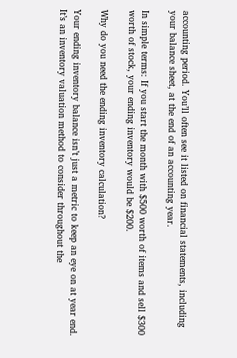accounting period. You’ll often see it listed on financial statements, including your balance sheet, at the end of an accounting year.

In simple terms: If you start the month with $500 worth of items and sell $300 worth of stock, your ending inventory would be $200.

Why do you need the ending inventory calculation?

Your ending inventory balance isn’t just a metric to keep an eye on at year end. It’s an inventory valuation method to consider throughout the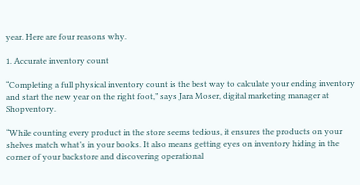year. Here are four reasons why.

1. Accurate inventory count

“Completing a full physical inventory count is the best way to calculate your ending inventory and start the new year on the right foot,” says Jara Moser, digital marketing manager at Shopventory.

“While counting every product in the store seems tedious, it ensures the products on your shelves match what’s in your books. It also means getting eyes on inventory hiding in the corner of your backstore and discovering operational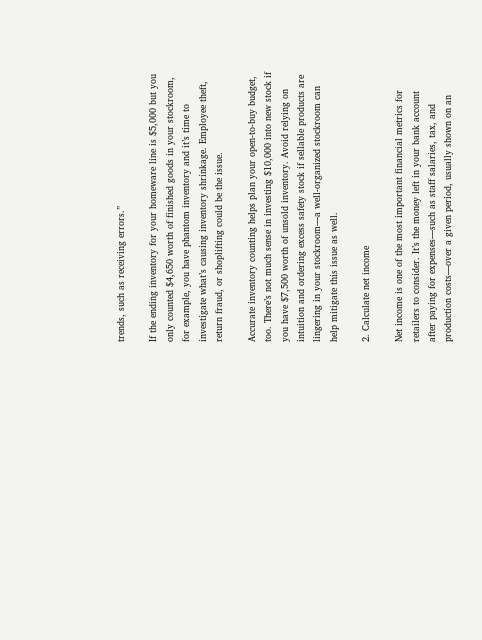trends, such as receiving errors.”

If the ending inventory for your homeware line is $5,000 but you only counted $4,650 worth of finished goods in your stockroom, for example, you have phantom inventory and it’s time to investigate what’s causing inventory shrinkage. Employee theft, return fraud, or shoplifting could be the issue.

Accurate inventory counting helps plan your open-to-buy budget, too. There’s not much sense in investing $10,000 into new stock if you have $7,500 worth of unsold inventory. Avoid relying on intuition and ordering excess safety stock if sellable products are lingering in your stockroom—a well-organized stockroom can help mitigate this issue as well.

2. Calculate net income

Net income is one of the most important financial metrics for retailers to consider. It’s the money left in your bank account after paying for expenses—such as staff salaries, tax, and production costs—over a given period, usually shown on an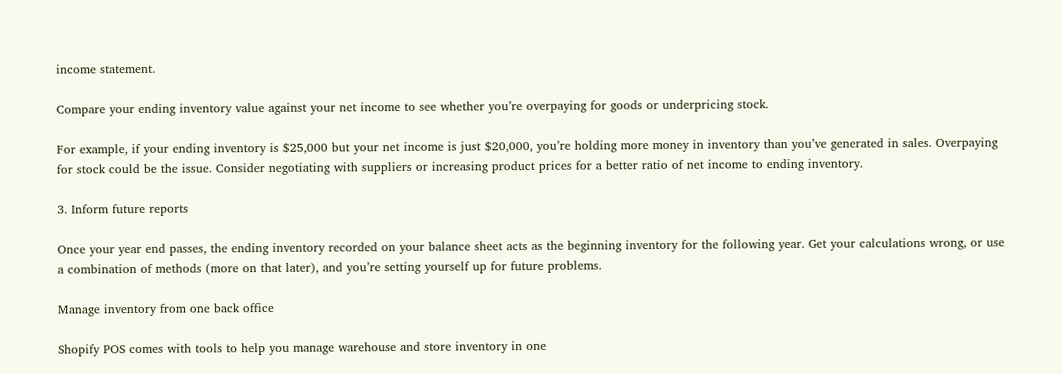income statement.

Compare your ending inventory value against your net income to see whether you’re overpaying for goods or underpricing stock.

For example, if your ending inventory is $25,000 but your net income is just $20,000, you’re holding more money in inventory than you’ve generated in sales. Overpaying for stock could be the issue. Consider negotiating with suppliers or increasing product prices for a better ratio of net income to ending inventory.

3. Inform future reports

Once your year end passes, the ending inventory recorded on your balance sheet acts as the beginning inventory for the following year. Get your calculations wrong, or use a combination of methods (more on that later), and you’re setting yourself up for future problems.

Manage inventory from one back office

Shopify POS comes with tools to help you manage warehouse and store inventory in one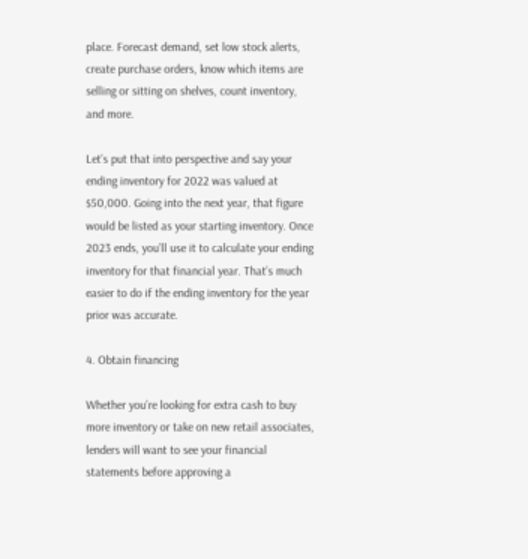place. Forecast demand, set low stock alerts, create purchase orders, know which items are selling or sitting on shelves, count inventory, and more.

Let’s put that into perspective and say your ending inventory for 2022 was valued at $50,000. Going into the next year, that figure would be listed as your starting inventory. Once 2023 ends, you’ll use it to calculate your ending inventory for that financial year. That’s much easier to do if the ending inventory for the year prior was accurate.

4. Obtain financing

Whether you’re looking for extra cash to buy more inventory or take on new retail associates, lenders will want to see your financial statements before approving a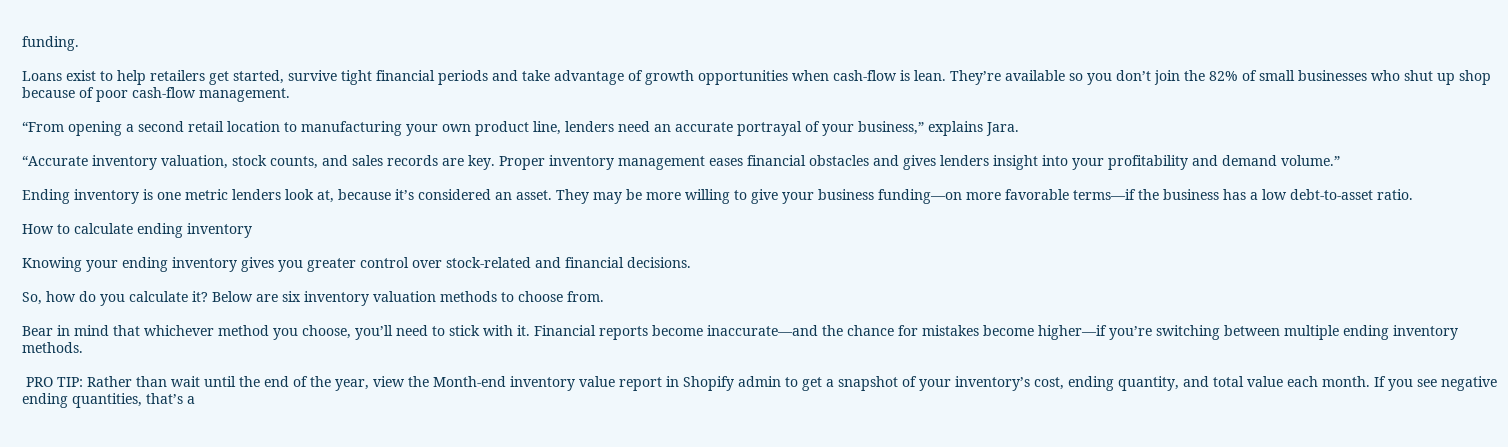funding.

Loans exist to help retailers get started, survive tight financial periods and take advantage of growth opportunities when cash-flow is lean. They’re available so you don’t join the 82% of small businesses who shut up shop because of poor cash-flow management.

“From opening a second retail location to manufacturing your own product line, lenders need an accurate portrayal of your business,” explains Jara.

“Accurate inventory valuation, stock counts, and sales records are key. Proper inventory management eases financial obstacles and gives lenders insight into your profitability and demand volume.”

Ending inventory is one metric lenders look at, because it’s considered an asset. They may be more willing to give your business funding—on more favorable terms—if the business has a low debt-to-asset ratio.

How to calculate ending inventory

Knowing your ending inventory gives you greater control over stock-related and financial decisions.

So, how do you calculate it? Below are six inventory valuation methods to choose from.

Bear in mind that whichever method you choose, you’ll need to stick with it. Financial reports become inaccurate—and the chance for mistakes become higher—if you’re switching between multiple ending inventory methods.

 PRO TIP: Rather than wait until the end of the year, view the Month-end inventory value report in Shopify admin to get a snapshot of your inventory’s cost, ending quantity, and total value each month. If you see negative ending quantities, that’s a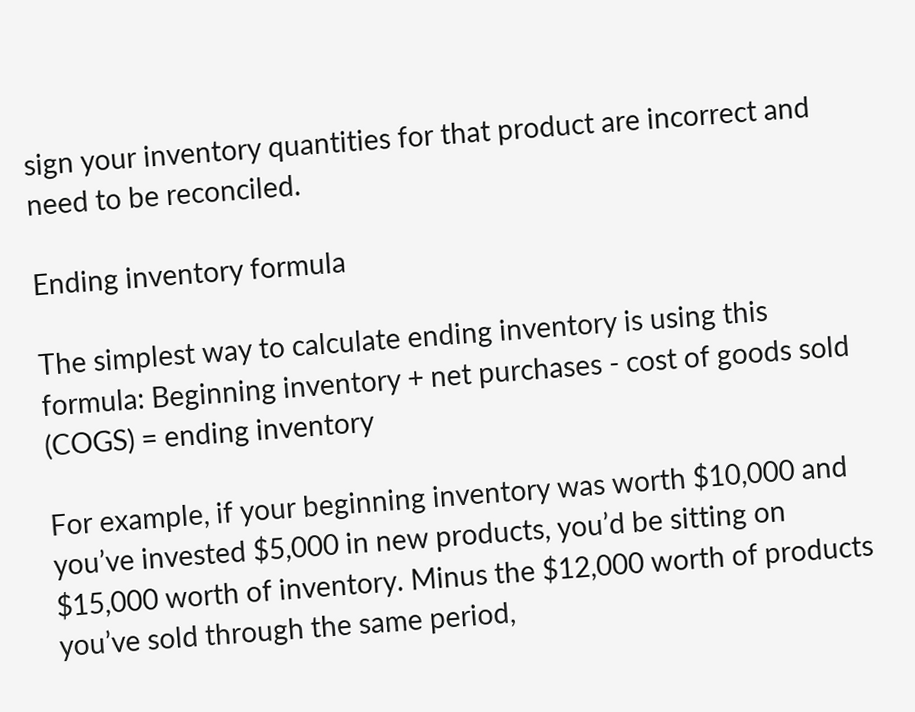sign your inventory quantities for that product are incorrect and need to be reconciled.

Ending inventory formula

The simplest way to calculate ending inventory is using this formula: Beginning inventory + net purchases - cost of goods sold (COGS) = ending inventory

For example, if your beginning inventory was worth $10,000 and you’ve invested $5,000 in new products, you’d be sitting on $15,000 worth of inventory. Minus the $12,000 worth of products you’ve sold through the same period,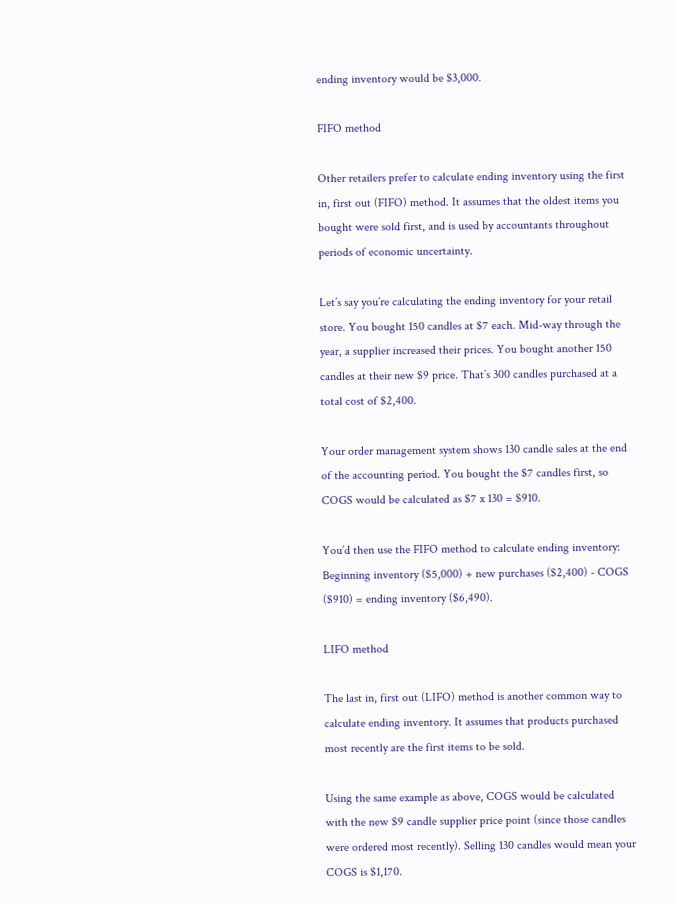ending inventory would be $3,000.

FIFO method

Other retailers prefer to calculate ending inventory using the first in, first out (FIFO) method. It assumes that the oldest items you bought were sold first, and is used by accountants throughout periods of economic uncertainty.

Let’s say you’re calculating the ending inventory for your retail store. You bought 150 candles at $7 each. Mid-way through the year, a supplier increased their prices. You bought another 150 candles at their new $9 price. That’s 300 candles purchased at a total cost of $2,400.

Your order management system shows 130 candle sales at the end of the accounting period. You bought the $7 candles first, so COGS would be calculated as $7 x 130 = $910.

You’d then use the FIFO method to calculate ending inventory: Beginning inventory ($5,000) + new purchases ($2,400) - COGS ($910) = ending inventory ($6,490).

LIFO method

The last in, first out (LIFO) method is another common way to calculate ending inventory. It assumes that products purchased most recently are the first items to be sold.

Using the same example as above, COGS would be calculated with the new $9 candle supplier price point (since those candles were ordered most recently). Selling 130 candles would mean your COGS is $1,170.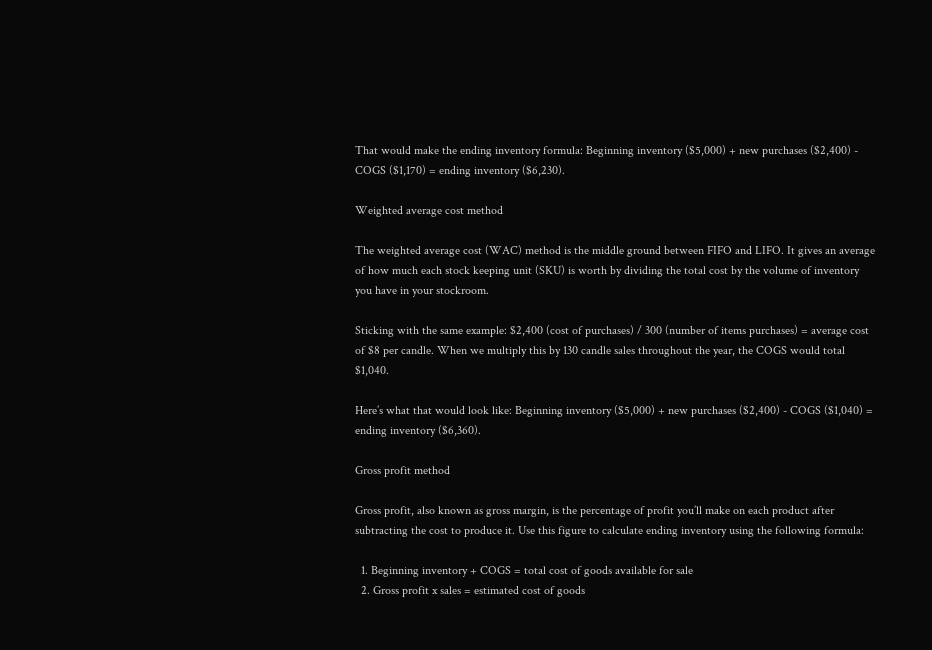That would make the ending inventory formula: Beginning inventory ($5,000) + new purchases ($2,400) - COGS ($1,170) = ending inventory ($6,230).

Weighted average cost method

The weighted average cost (WAC) method is the middle ground between FIFO and LIFO. It gives an average of how much each stock keeping unit (SKU) is worth by dividing the total cost by the volume of inventory you have in your stockroom.

Sticking with the same example: $2,400 (cost of purchases) / 300 (number of items purchases) = average cost of $8 per candle. When we multiply this by 130 candle sales throughout the year, the COGS would total $1,040.

Here’s what that would look like: Beginning inventory ($5,000) + new purchases ($2,400) - COGS ($1,040) = ending inventory ($6,360).

Gross profit method

Gross profit, also known as gross margin, is the percentage of profit you’ll make on each product after subtracting the cost to produce it. Use this figure to calculate ending inventory using the following formula:

  1. Beginning inventory + COGS = total cost of goods available for sale
  2. Gross profit x sales = estimated cost of goods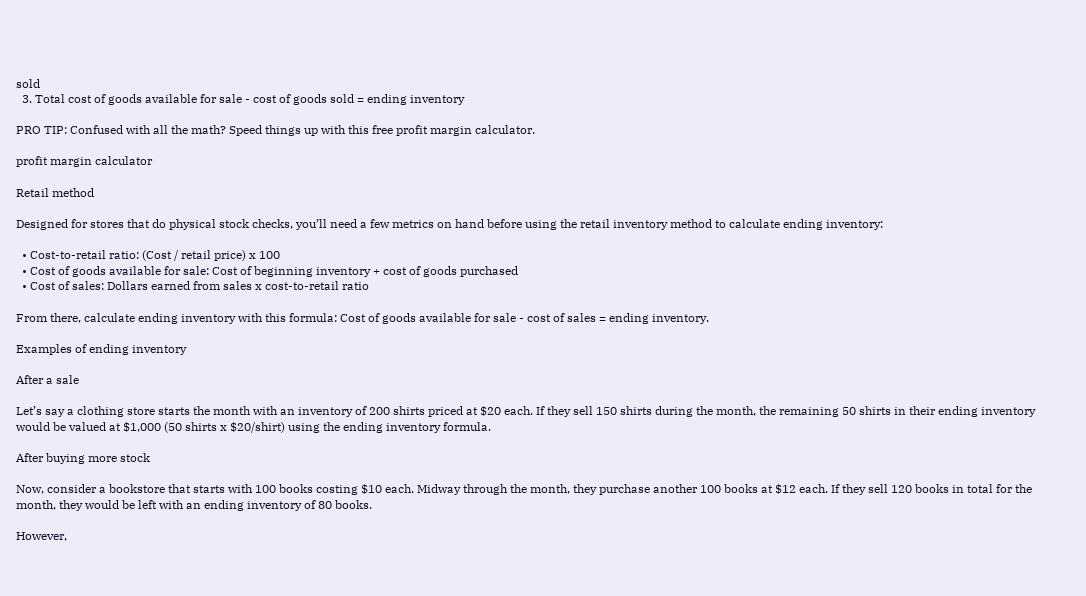sold
  3. Total cost of goods available for sale - cost of goods sold = ending inventory

PRO TIP: Confused with all the math? Speed things up with this free profit margin calculator.

profit margin calculator

Retail method

Designed for stores that do physical stock checks, you’ll need a few metrics on hand before using the retail inventory method to calculate ending inventory:

  • Cost-to-retail ratio: (Cost / retail price) x 100
  • Cost of goods available for sale: Cost of beginning inventory + cost of goods purchased
  • Cost of sales: Dollars earned from sales x cost-to-retail ratio

From there, calculate ending inventory with this formula: Cost of goods available for sale - cost of sales = ending inventory.

Examples of ending inventory

After a sale

Let’s say a clothing store starts the month with an inventory of 200 shirts priced at $20 each. If they sell 150 shirts during the month, the remaining 50 shirts in their ending inventory would be valued at $1,000 (50 shirts x $20/shirt) using the ending inventory formula.

After buying more stock

Now, consider a bookstore that starts with 100 books costing $10 each. Midway through the month, they purchase another 100 books at $12 each. If they sell 120 books in total for the month, they would be left with an ending inventory of 80 books.

However,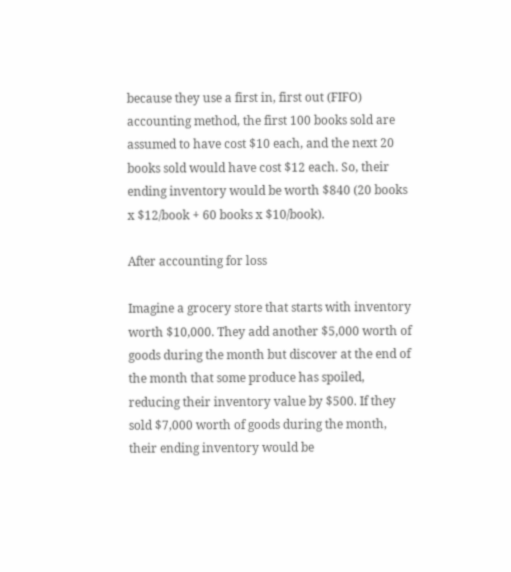because they use a first in, first out (FIFO) accounting method, the first 100 books sold are assumed to have cost $10 each, and the next 20 books sold would have cost $12 each. So, their ending inventory would be worth $840 (20 books x $12/book + 60 books x $10/book).

After accounting for loss

Imagine a grocery store that starts with inventory worth $10,000. They add another $5,000 worth of goods during the month but discover at the end of the month that some produce has spoiled, reducing their inventory value by $500. If they sold $7,000 worth of goods during the month, their ending inventory would be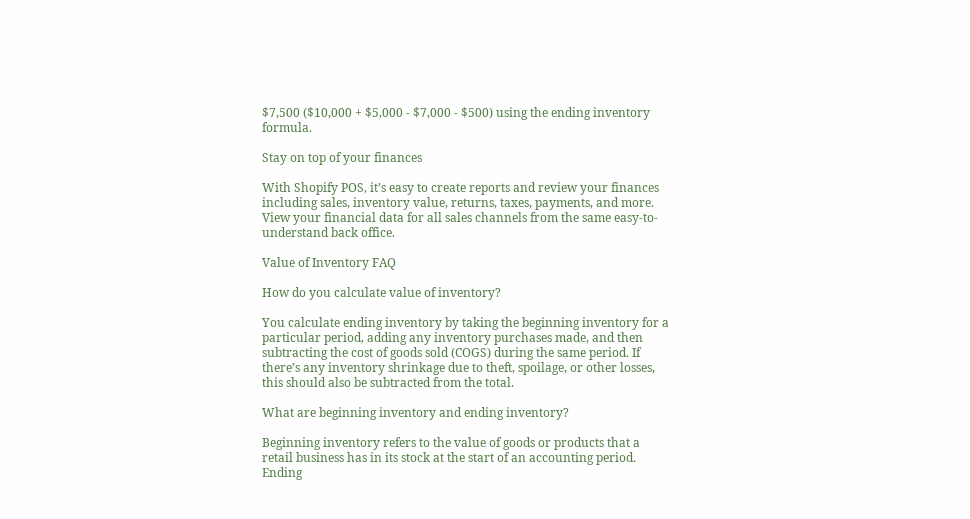$7,500 ($10,000 + $5,000 - $7,000 - $500) using the ending inventory formula.

Stay on top of your finances

With Shopify POS, it’s easy to create reports and review your finances including sales, inventory value, returns, taxes, payments, and more. View your financial data for all sales channels from the same easy-to-understand back office.

Value of Inventory FAQ

How do you calculate value of inventory?

You calculate ending inventory by taking the beginning inventory for a particular period, adding any inventory purchases made, and then subtracting the cost of goods sold (COGS) during the same period. If there’s any inventory shrinkage due to theft, spoilage, or other losses, this should also be subtracted from the total.

What are beginning inventory and ending inventory?

Beginning inventory refers to the value of goods or products that a retail business has in its stock at the start of an accounting period. Ending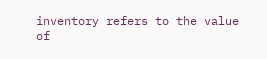inventory refers to the value of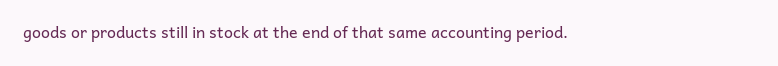goods or products still in stock at the end of that same accounting period.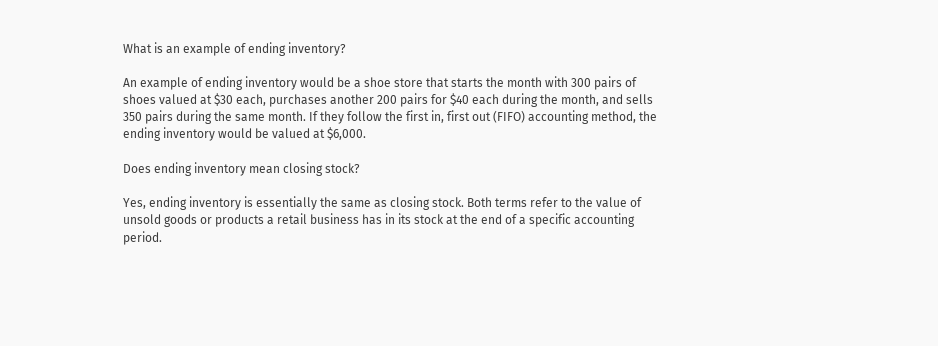What is an example of ending inventory?

An example of ending inventory would be a shoe store that starts the month with 300 pairs of shoes valued at $30 each, purchases another 200 pairs for $40 each during the month, and sells 350 pairs during the same month. If they follow the first in, first out (FIFO) accounting method, the ending inventory would be valued at $6,000.

Does ending inventory mean closing stock?

Yes, ending inventory is essentially the same as closing stock. Both terms refer to the value of unsold goods or products a retail business has in its stock at the end of a specific accounting period.